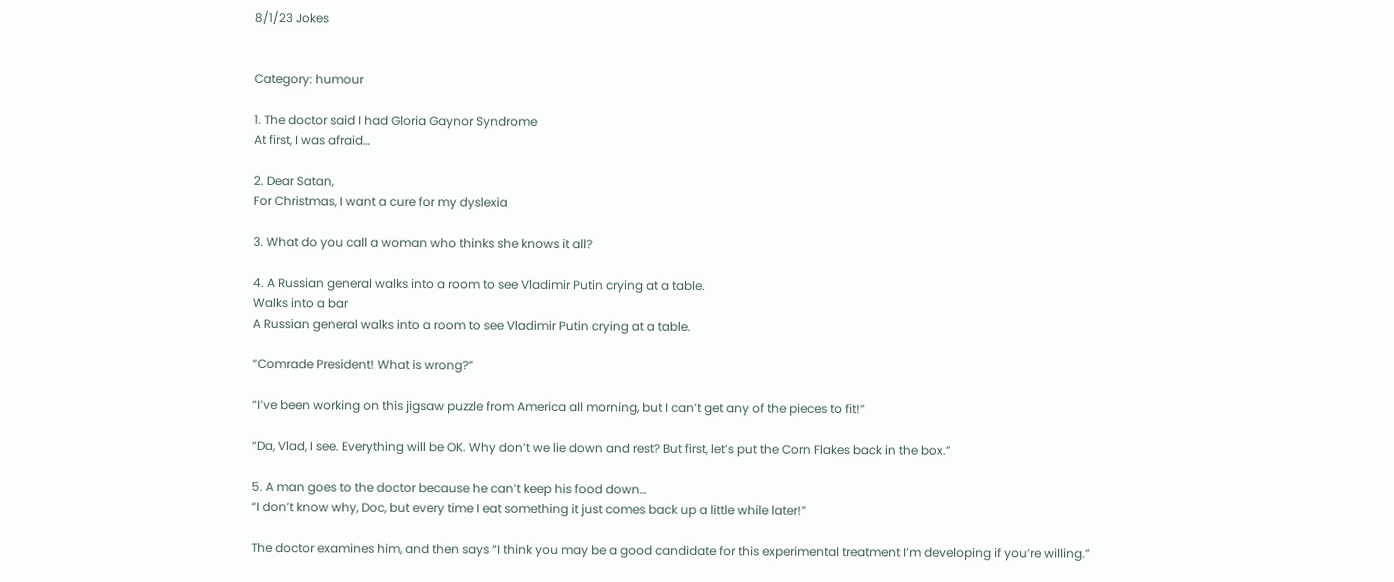8/1/23 Jokes


Category: humour

1. The doctor said I had Gloria Gaynor Syndrome
At first, I was afraid…

2. Dear Satan,
For Christmas, I want a cure for my dyslexia

3. What do you call a woman who thinks she knows it all?

4. A Russian general walks into a room to see Vladimir Putin crying at a table.
Walks into a bar
A Russian general walks into a room to see Vladimir Putin crying at a table.

“Comrade President! What is wrong?”

“I’ve been working on this jigsaw puzzle from America all morning, but I can’t get any of the pieces to fit!”

“Da, Vlad, I see. Everything will be OK. Why don’t we lie down and rest? But first, let’s put the Corn Flakes back in the box.”

5. A man goes to the doctor because he can’t keep his food down…
“I don’t know why, Doc, but every time I eat something it just comes back up a little while later!”

The doctor examines him, and then says “I think you may be a good candidate for this experimental treatment I’m developing if you’re willing.”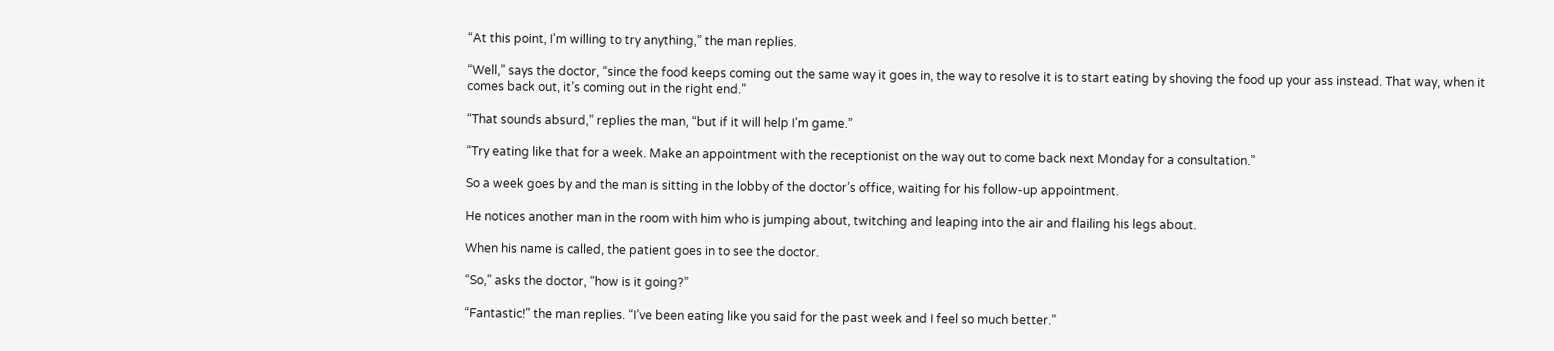“At this point, I’m willing to try anything,” the man replies.

“Well,” says the doctor, “since the food keeps coming out the same way it goes in, the way to resolve it is to start eating by shoving the food up your ass instead. That way, when it comes back out, it’s coming out in the right end.”

“That sounds absurd,” replies the man, “but if it will help I’m game.”

“Try eating like that for a week. Make an appointment with the receptionist on the way out to come back next Monday for a consultation.”

So a week goes by and the man is sitting in the lobby of the doctor’s office, waiting for his follow-up appointment.

He notices another man in the room with him who is jumping about, twitching and leaping into the air and flailing his legs about.

When his name is called, the patient goes in to see the doctor.

“So,” asks the doctor, “how is it going?”

“Fantastic!” the man replies. “I’ve been eating like you said for the past week and I feel so much better.”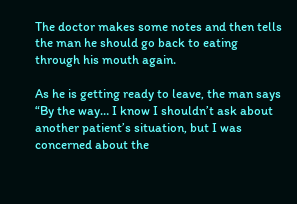The doctor makes some notes and then tells the man he should go back to eating through his mouth again.

As he is getting ready to leave, the man says “By the way… I know I shouldn’t ask about another patient’s situation, but I was concerned about the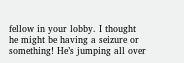fellow in your lobby. I thought he might be having a seizure or something! He’s jumping all over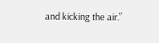and kicking the air.”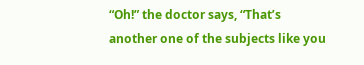“Oh!” the doctor says, “That’s another one of the subjects like you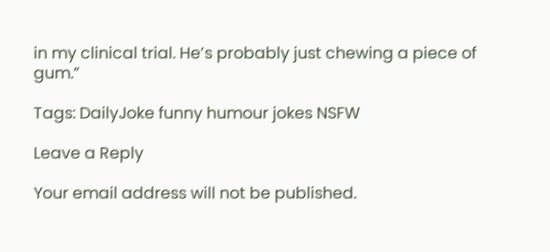in my clinical trial. He’s probably just chewing a piece of gum.”

Tags: DailyJoke funny humour jokes NSFW

Leave a Reply

Your email address will not be published.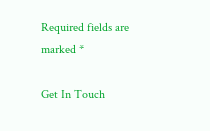Required fields are marked *

Get In Touch